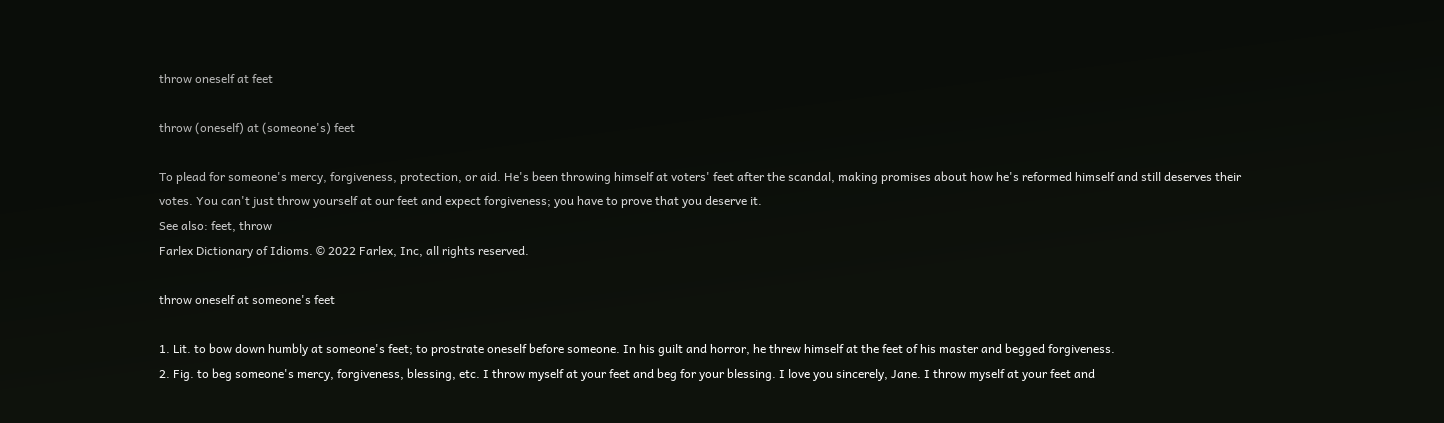throw oneself at feet

throw (oneself) at (someone's) feet

To plead for someone's mercy, forgiveness, protection, or aid. He's been throwing himself at voters' feet after the scandal, making promises about how he's reformed himself and still deserves their votes. You can't just throw yourself at our feet and expect forgiveness; you have to prove that you deserve it.
See also: feet, throw
Farlex Dictionary of Idioms. © 2022 Farlex, Inc, all rights reserved.

throw oneself at someone's feet

1. Lit. to bow down humbly at someone's feet; to prostrate oneself before someone. In his guilt and horror, he threw himself at the feet of his master and begged forgiveness.
2. Fig. to beg someone's mercy, forgiveness, blessing, etc. I throw myself at your feet and beg for your blessing. I love you sincerely, Jane. I throw myself at your feet and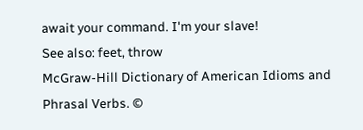await your command. I'm your slave!
See also: feet, throw
McGraw-Hill Dictionary of American Idioms and Phrasal Verbs. ©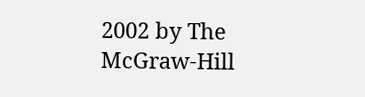2002 by The McGraw-Hill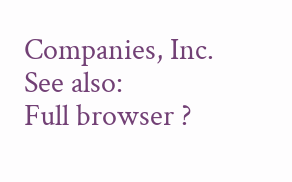Companies, Inc.
See also:
Full browser ?